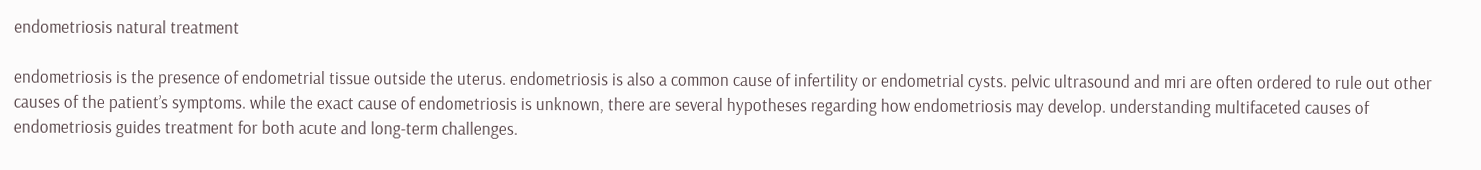endometriosis natural treatment

endometriosis is the presence of endometrial tissue outside the uterus. endometriosis is also a common cause of infertility or endometrial cysts. pelvic ultrasound and mri are often ordered to rule out other causes of the patient’s symptoms. while the exact cause of endometriosis is unknown, there are several hypotheses regarding how endometriosis may develop. understanding multifaceted causes of endometriosis guides treatment for both acute and long-term challenges.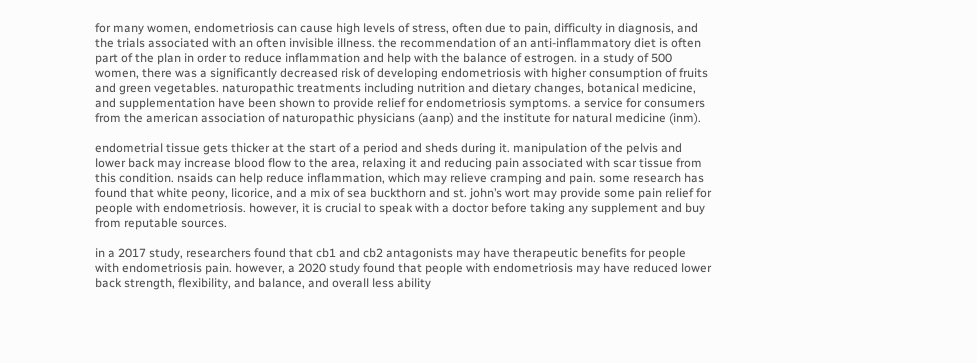for many women, endometriosis can cause high levels of stress, often due to pain, difficulty in diagnosis, and the trials associated with an often invisible illness. the recommendation of an anti-inflammatory diet is often part of the plan in order to reduce inflammation and help with the balance of estrogen. in a study of 500 women, there was a significantly decreased risk of developing endometriosis with higher consumption of fruits and green vegetables. naturopathic treatments including nutrition and dietary changes, botanical medicine, and supplementation have been shown to provide relief for endometriosis symptoms. a service for consumers from the american association of naturopathic physicians (aanp) and the institute for natural medicine (inm).

endometrial tissue gets thicker at the start of a period and sheds during it. manipulation of the pelvis and lower back may increase blood flow to the area, relaxing it and reducing pain associated with scar tissue from this condition. nsaids can help reduce inflammation, which may relieve cramping and pain. some research has found that white peony, licorice, and a mix of sea buckthorn and st. john’s wort may provide some pain relief for people with endometriosis. however, it is crucial to speak with a doctor before taking any supplement and buy from reputable sources.

in a 2017 study, researchers found that cb1 and cb2 antagonists may have therapeutic benefits for people with endometriosis pain. however, a 2020 study found that people with endometriosis may have reduced lower back strength, flexibility, and balance, and overall less ability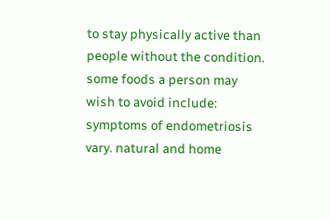to stay physically active than people without the condition. some foods a person may wish to avoid include: symptoms of endometriosis vary. natural and home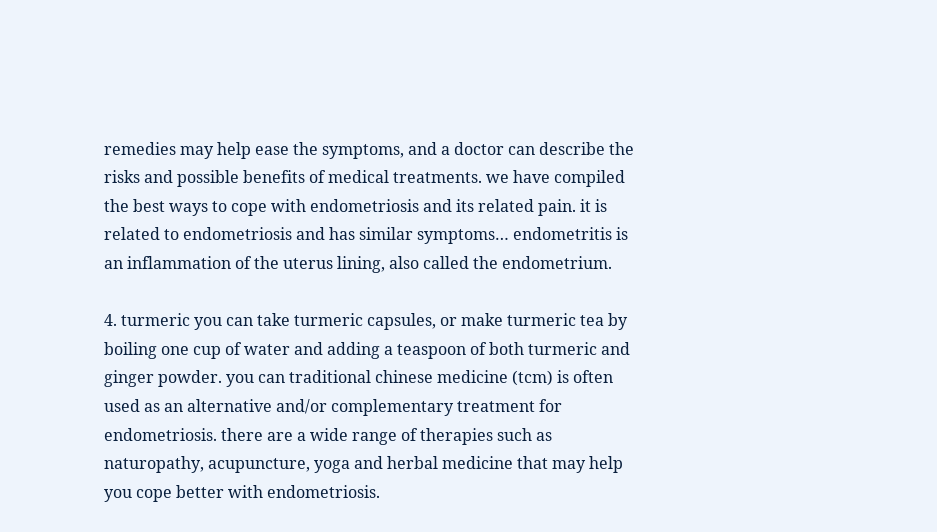remedies may help ease the symptoms, and a doctor can describe the risks and possible benefits of medical treatments. we have compiled the best ways to cope with endometriosis and its related pain. it is related to endometriosis and has similar symptoms… endometritis is an inflammation of the uterus lining, also called the endometrium.

4. turmeric you can take turmeric capsules, or make turmeric tea by boiling one cup of water and adding a teaspoon of both turmeric and ginger powder. you can traditional chinese medicine (tcm) is often used as an alternative and/or complementary treatment for endometriosis. there are a wide range of therapies such as naturopathy, acupuncture, yoga and herbal medicine that may help you cope better with endometriosis.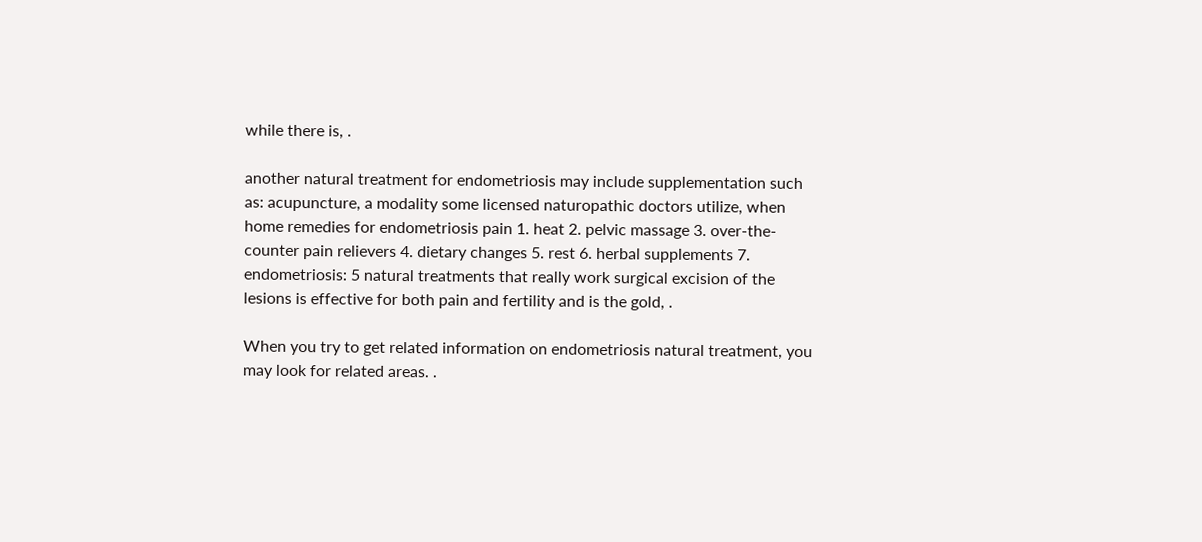while there is, .

another natural treatment for endometriosis may include supplementation such as: acupuncture, a modality some licensed naturopathic doctors utilize, when home remedies for endometriosis pain 1. heat 2. pelvic massage 3. over-the-counter pain relievers 4. dietary changes 5. rest 6. herbal supplements 7. endometriosis: 5 natural treatments that really work surgical excision of the lesions is effective for both pain and fertility and is the gold, .

When you try to get related information on endometriosis natural treatment, you may look for related areas. .